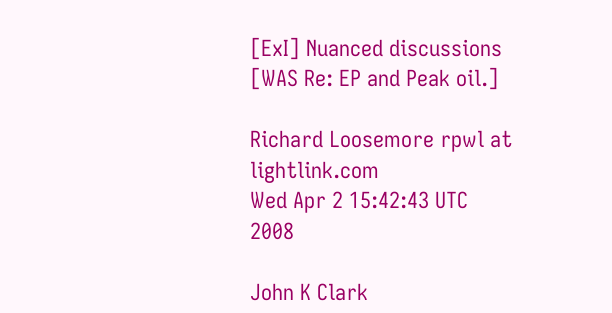[ExI] Nuanced discussions [WAS Re: EP and Peak oil.]

Richard Loosemore rpwl at lightlink.com
Wed Apr 2 15:42:43 UTC 2008

John K Clark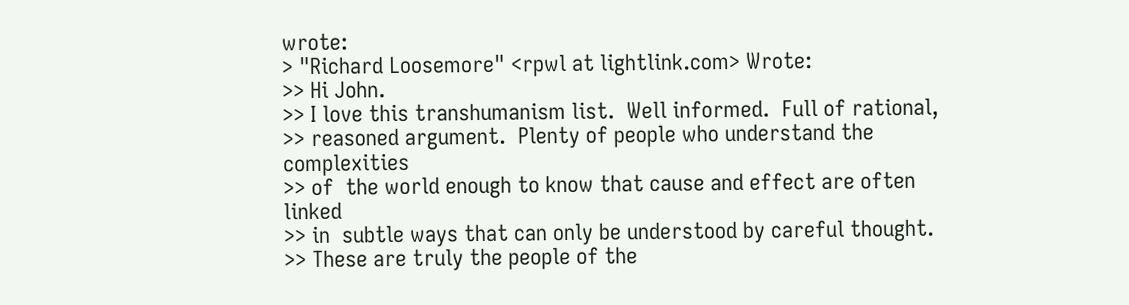wrote:
> "Richard Loosemore" <rpwl at lightlink.com> Wrote:
>> Hi John.
>> I love this transhumanism list.  Well informed.  Full of rational,
>> reasoned argument.  Plenty of people who understand the complexities
>> of  the world enough to know that cause and effect are often linked
>> in  subtle ways that can only be understood by careful thought.
>> These are truly the people of the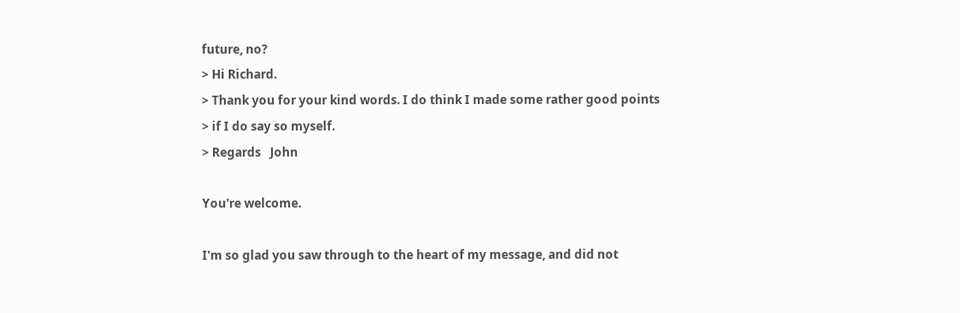future, no?
> Hi Richard.
> Thank you for your kind words. I do think I made some rather good points
> if I do say so myself.
> Regards   John

You're welcome.

I'm so glad you saw through to the heart of my message, and did not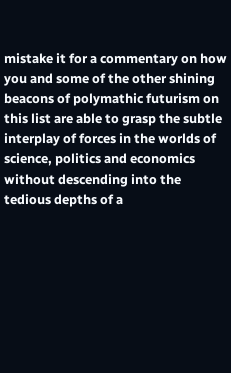mistake it for a commentary on how you and some of the other shining
beacons of polymathic futurism on this list are able to grasp the subtle
interplay of forces in the worlds of science, politics and economics
without descending into the tedious depths of a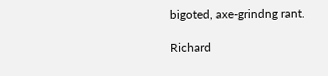bigoted, axe-grindng rant.

Richard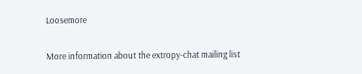Loosemore

More information about the extropy-chat mailing list